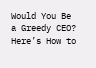Would You Be a Greedy CEO? Here’s How to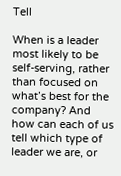Tell

When is a leader most likely to be self-serving, rather than focused on what’s best for the company? And how can each of us tell which type of leader we are, or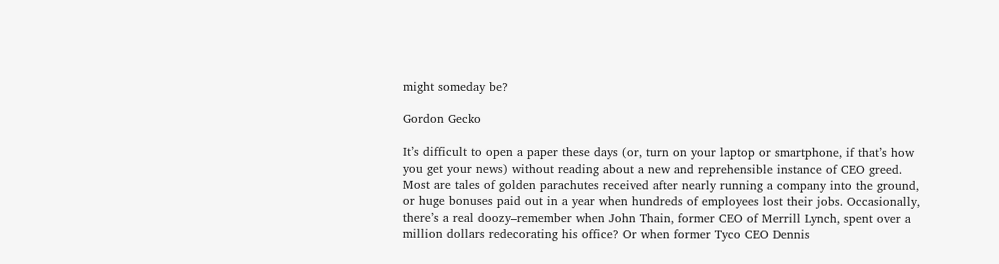might someday be?

Gordon Gecko

It’s difficult to open a paper these days (or, turn on your laptop or smartphone, if that’s how you get your news) without reading about a new and reprehensible instance of CEO greed. Most are tales of golden parachutes received after nearly running a company into the ground, or huge bonuses paid out in a year when hundreds of employees lost their jobs. Occasionally, there’s a real doozy–remember when John Thain, former CEO of Merrill Lynch, spent over a million dollars redecorating his office? Or when former Tyco CEO Dennis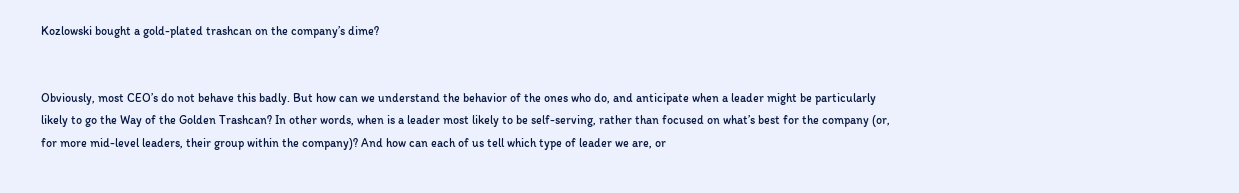Kozlowski bought a gold-plated trashcan on the company’s dime?


Obviously, most CEO’s do not behave this badly. But how can we understand the behavior of the ones who do, and anticipate when a leader might be particularly likely to go the Way of the Golden Trashcan? In other words, when is a leader most likely to be self-serving, rather than focused on what’s best for the company (or, for more mid-level leaders, their group within the company)? And how can each of us tell which type of leader we are, or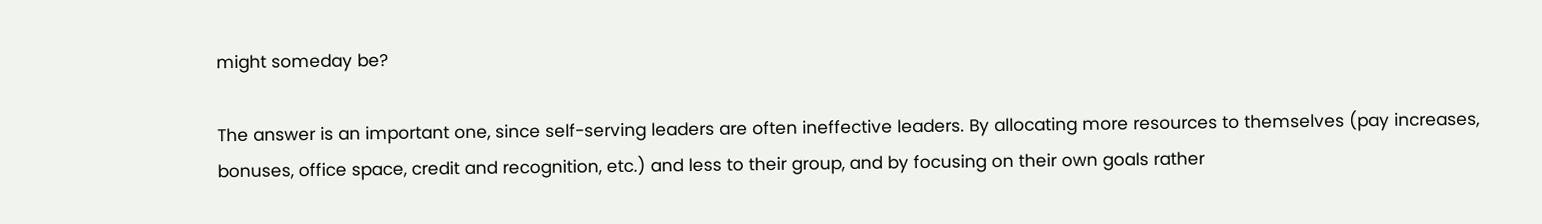might someday be?

The answer is an important one, since self-serving leaders are often ineffective leaders. By allocating more resources to themselves (pay increases, bonuses, office space, credit and recognition, etc.) and less to their group, and by focusing on their own goals rather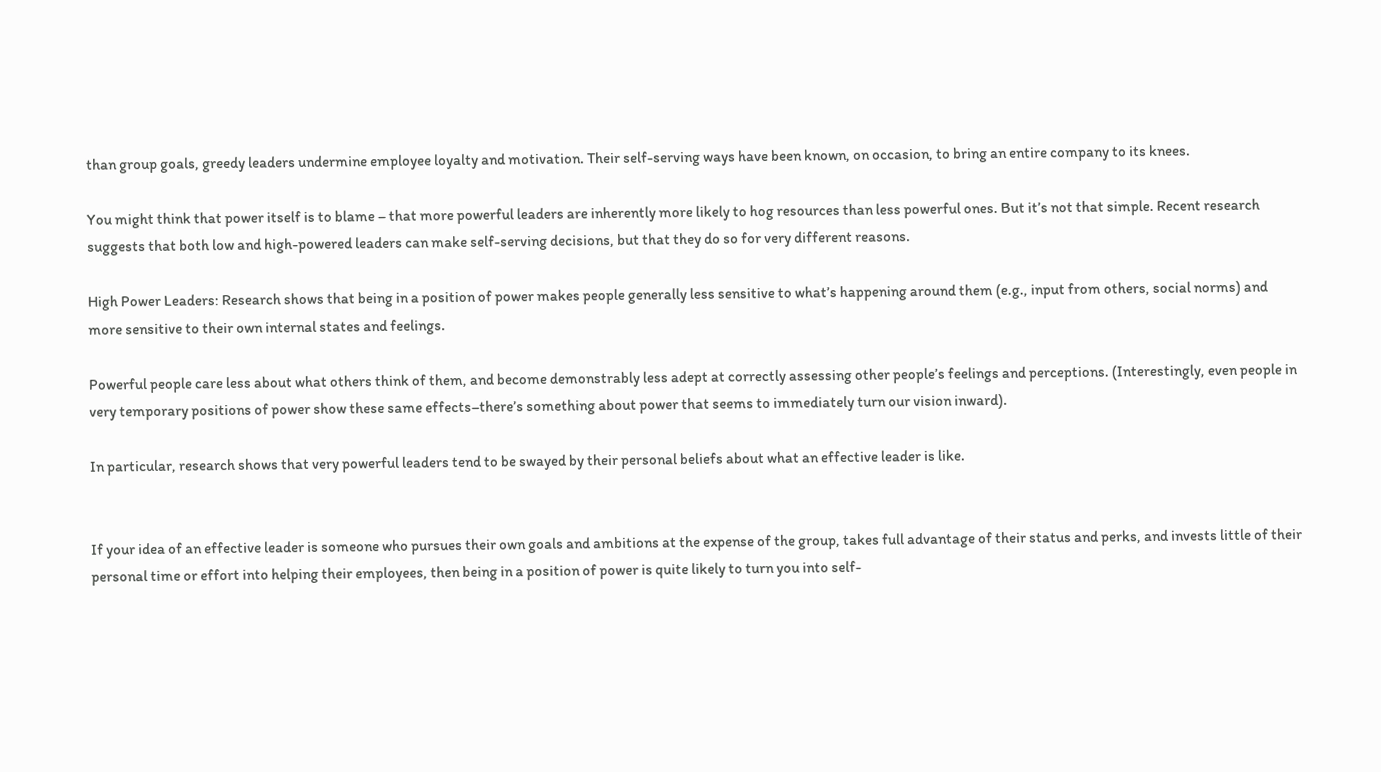than group goals, greedy leaders undermine employee loyalty and motivation. Their self-serving ways have been known, on occasion, to bring an entire company to its knees.

You might think that power itself is to blame – that more powerful leaders are inherently more likely to hog resources than less powerful ones. But it’s not that simple. Recent research suggests that both low and high-powered leaders can make self-serving decisions, but that they do so for very different reasons.

High Power Leaders: Research shows that being in a position of power makes people generally less sensitive to what’s happening around them (e.g., input from others, social norms) and more sensitive to their own internal states and feelings.

Powerful people care less about what others think of them, and become demonstrably less adept at correctly assessing other people’s feelings and perceptions. (Interestingly, even people in very temporary positions of power show these same effects–there’s something about power that seems to immediately turn our vision inward).

In particular, research shows that very powerful leaders tend to be swayed by their personal beliefs about what an effective leader is like.


If your idea of an effective leader is someone who pursues their own goals and ambitions at the expense of the group, takes full advantage of their status and perks, and invests little of their personal time or effort into helping their employees, then being in a position of power is quite likely to turn you into self-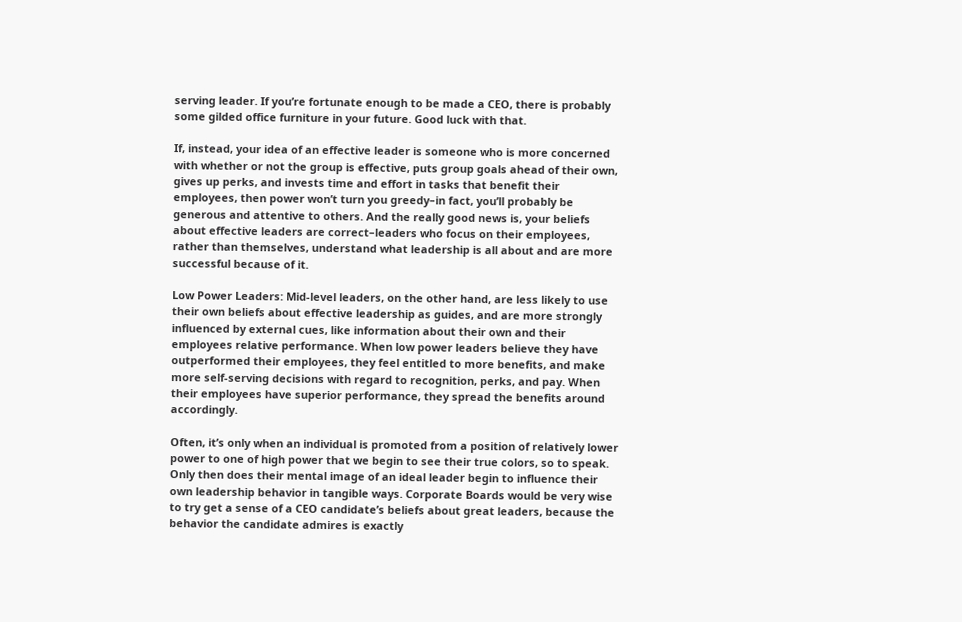serving leader. If you’re fortunate enough to be made a CEO, there is probably some gilded office furniture in your future. Good luck with that.

If, instead, your idea of an effective leader is someone who is more concerned with whether or not the group is effective, puts group goals ahead of their own, gives up perks, and invests time and effort in tasks that benefit their employees, then power won’t turn you greedy–in fact, you’ll probably be generous and attentive to others. And the really good news is, your beliefs about effective leaders are correct–leaders who focus on their employees, rather than themselves, understand what leadership is all about and are more successful because of it.

Low Power Leaders: Mid-level leaders, on the other hand, are less likely to use their own beliefs about effective leadership as guides, and are more strongly influenced by external cues, like information about their own and their employees relative performance. When low power leaders believe they have outperformed their employees, they feel entitled to more benefits, and make more self-serving decisions with regard to recognition, perks, and pay. When their employees have superior performance, they spread the benefits around accordingly.

Often, it’s only when an individual is promoted from a position of relatively lower power to one of high power that we begin to see their true colors, so to speak. Only then does their mental image of an ideal leader begin to influence their own leadership behavior in tangible ways. Corporate Boards would be very wise to try get a sense of a CEO candidate’s beliefs about great leaders, because the behavior the candidate admires is exactly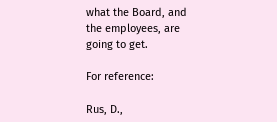what the Board, and the employees, are going to get.

For reference:

Rus, D.,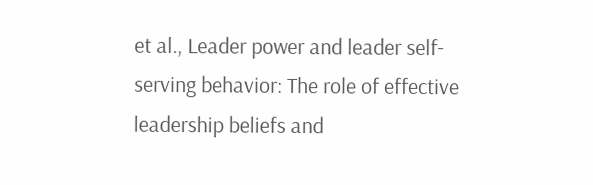et al., Leader power and leader self-serving behavior: The role of effective leadership beliefs and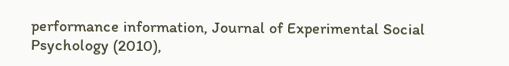performance information, Journal of Experimental Social Psychology (2010),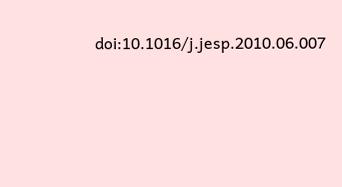doi:10.1016/j.jesp.2010.06.007